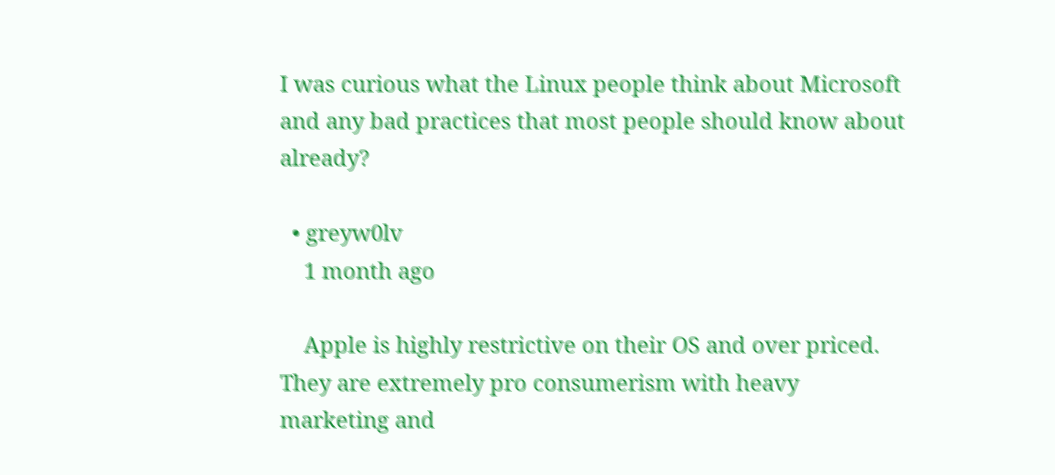I was curious what the Linux people think about Microsoft and any bad practices that most people should know about already?

  • greyw0lv
    1 month ago

    Apple is highly restrictive on their OS and over priced. They are extremely pro consumerism with heavy marketing and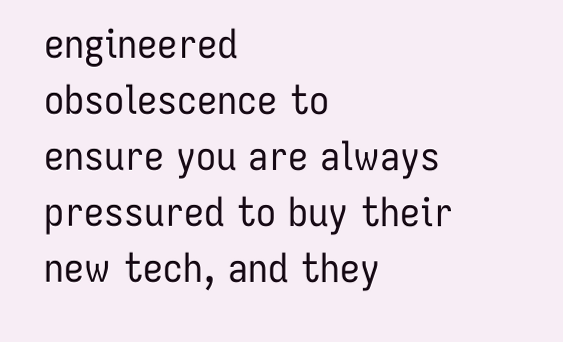engineered obsolescence to ensure you are always pressured to buy their new tech, and they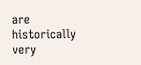are historically very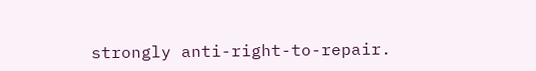strongly anti-right-to-repair.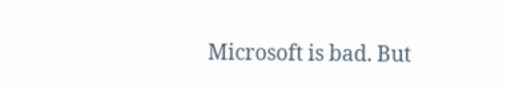Microsoft is bad. But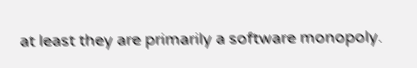at least they are primarily a software monopoly.